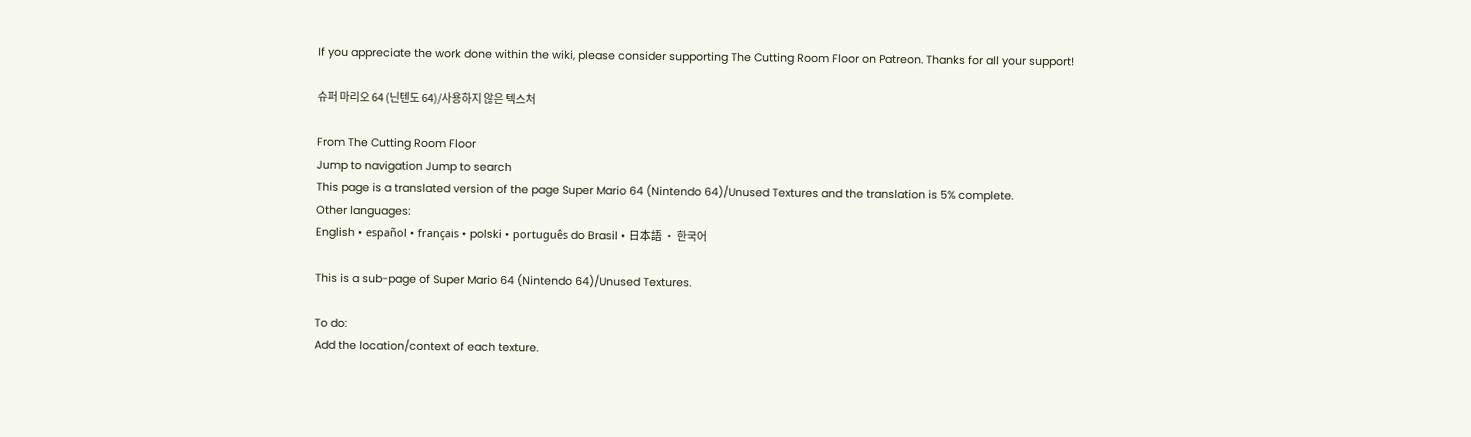If you appreciate the work done within the wiki, please consider supporting The Cutting Room Floor on Patreon. Thanks for all your support!

슈퍼 마리오 64 (닌텐도 64)/사용하지 않은 텍스처

From The Cutting Room Floor
Jump to navigation Jump to search
This page is a translated version of the page Super Mario 64 (Nintendo 64)/Unused Textures and the translation is 5% complete.
Other languages:
English • español • français • polski • português do Brasil • 日本語 • 한국어

This is a sub-page of Super Mario 64 (Nintendo 64)/Unused Textures.

To do:
Add the location/context of each texture.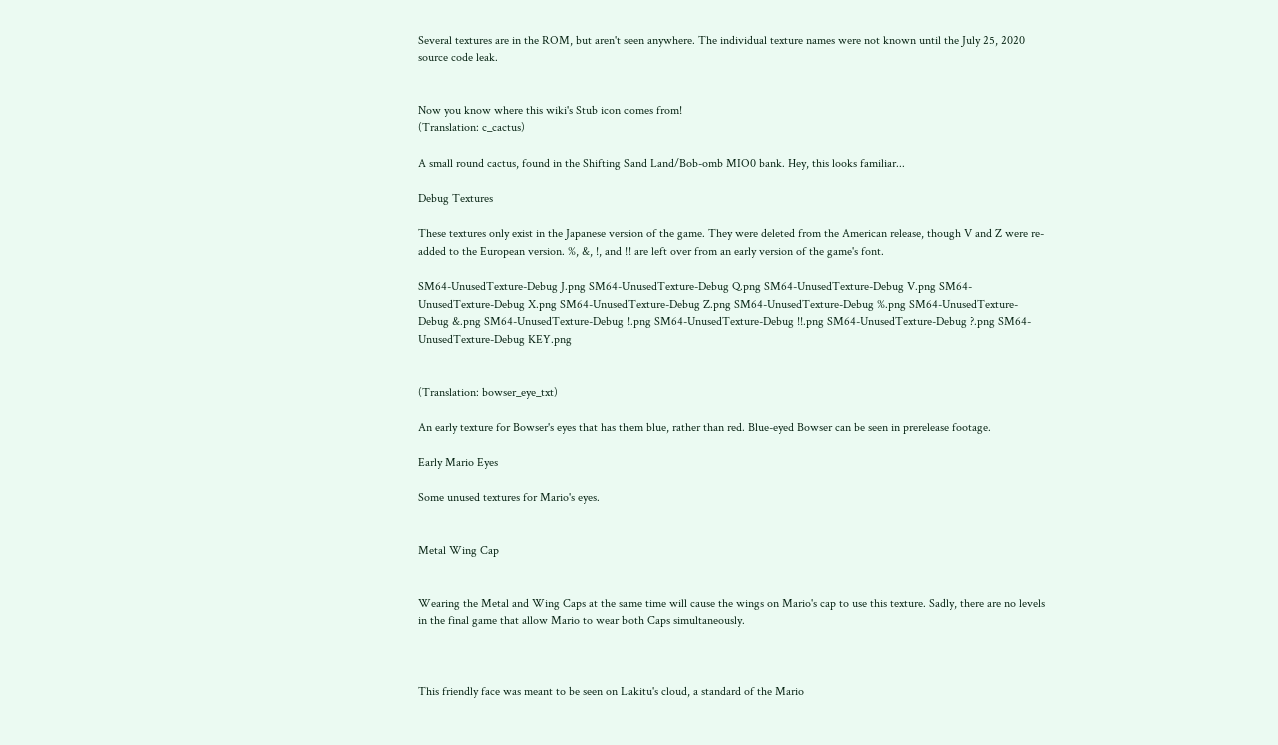Several textures are in the ROM, but aren't seen anywhere. The individual texture names were not known until the July 25, 2020 source code leak.


Now you know where this wiki's Stub icon comes from!
(Translation: c_cactus)

A small round cactus, found in the Shifting Sand Land/Bob-omb MIO0 bank. Hey, this looks familiar...

Debug Textures

These textures only exist in the Japanese version of the game. They were deleted from the American release, though V and Z were re-added to the European version. %, &, !, and !! are left over from an early version of the game's font.

SM64-UnusedTexture-Debug J.png SM64-UnusedTexture-Debug Q.png SM64-UnusedTexture-Debug V.png SM64-UnusedTexture-Debug X.png SM64-UnusedTexture-Debug Z.png SM64-UnusedTexture-Debug %.png SM64-UnusedTexture-Debug &.png SM64-UnusedTexture-Debug !.png SM64-UnusedTexture-Debug !!.png SM64-UnusedTexture-Debug ?.png SM64-UnusedTexture-Debug KEY.png


(Translation: bowser_eye_txt)

An early texture for Bowser's eyes that has them blue, rather than red. Blue-eyed Bowser can be seen in prerelease footage.

Early Mario Eyes

Some unused textures for Mario's eyes.


Metal Wing Cap


Wearing the Metal and Wing Caps at the same time will cause the wings on Mario's cap to use this texture. Sadly, there are no levels in the final game that allow Mario to wear both Caps simultaneously.



This friendly face was meant to be seen on Lakitu's cloud, a standard of the Mario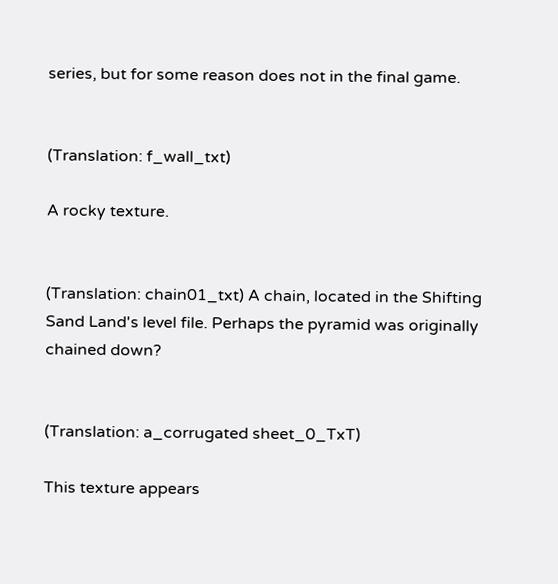series, but for some reason does not in the final game.


(Translation: f_wall_txt)

A rocky texture.


(Translation: chain01_txt) A chain, located in the Shifting Sand Land's level file. Perhaps the pyramid was originally chained down?


(Translation: a_corrugated sheet_0_TxT)

This texture appears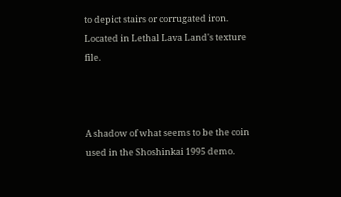to depict stairs or corrugated iron. Located in Lethal Lava Land's texture file.



A shadow of what seems to be the coin used in the Shoshinkai 1995 demo.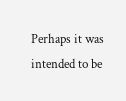Perhaps it was intended to be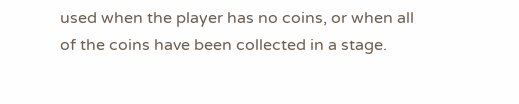used when the player has no coins, or when all of the coins have been collected in a stage.